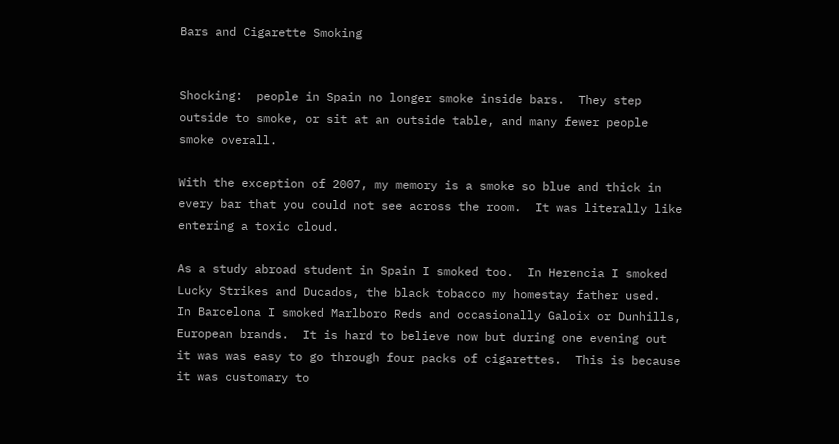Bars and Cigarette Smoking


Shocking:  people in Spain no longer smoke inside bars.  They step outside to smoke, or sit at an outside table, and many fewer people smoke overall.

With the exception of 2007, my memory is a smoke so blue and thick in every bar that you could not see across the room.  It was literally like entering a toxic cloud.

As a study abroad student in Spain I smoked too.  In Herencia I smoked Lucky Strikes and Ducados, the black tobacco my homestay father used.  In Barcelona I smoked Marlboro Reds and occasionally Galoix or Dunhills, European brands.  It is hard to believe now but during one evening out it was was easy to go through four packs of cigarettes.  This is because it was customary to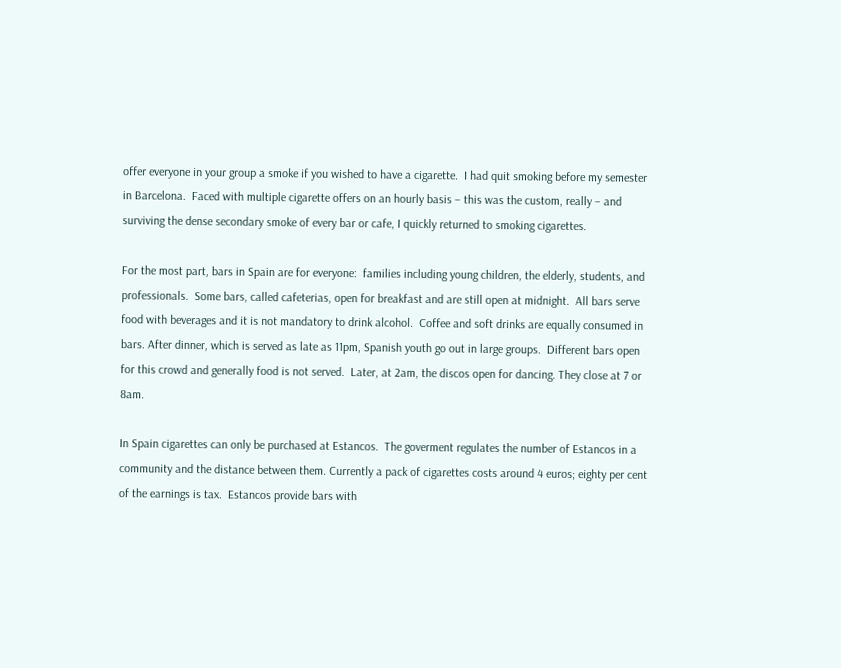offer everyone in your group a smoke if you wished to have a cigarette.  I had quit smoking before my semester in Barcelona.  Faced with multiple cigarette offers on an hourly basis – this was the custom, really – and surviving the dense secondary smoke of every bar or cafe, I quickly returned to smoking cigarettes.

For the most part, bars in Spain are for everyone:  families including young children, the elderly, students, and professionals.  Some bars, called cafeterias, open for breakfast and are still open at midnight.  All bars serve food with beverages and it is not mandatory to drink alcohol.  Coffee and soft drinks are equally consumed in bars. After dinner, which is served as late as 11pm, Spanish youth go out in large groups.  Different bars open for this crowd and generally food is not served.  Later, at 2am, the discos open for dancing. They close at 7 or 8am.

In Spain cigarettes can only be purchased at Estancos.  The goverment regulates the number of Estancos in a community and the distance between them. Currently a pack of cigarettes costs around 4 euros; eighty per cent of the earnings is tax.  Estancos provide bars with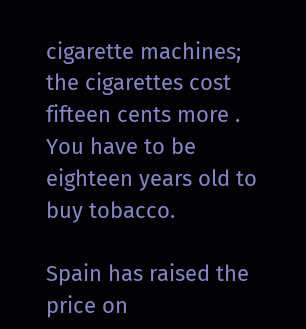cigarette machines; the cigarettes cost fifteen cents more .  You have to be eighteen years old to buy tobacco.

Spain has raised the price on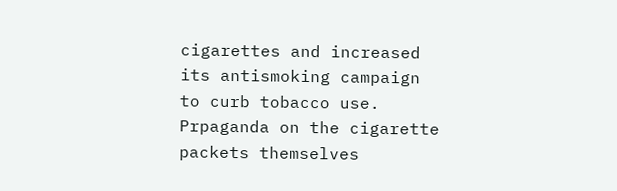cigarettes and increased its antismoking campaign to curb tobacco use.  Prpaganda on the cigarette packets themselves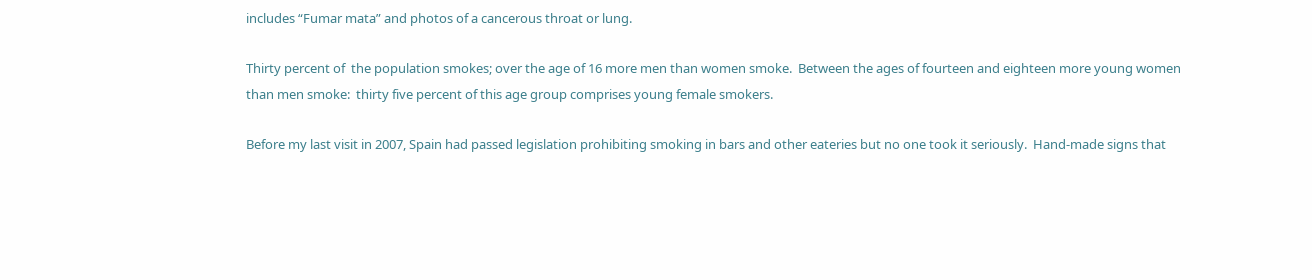includes “Fumar mata” and photos of a cancerous throat or lung.

Thirty percent of  the population smokes; over the age of 16 more men than women smoke.  Between the ages of fourteen and eighteen more young women than men smoke:  thirty five percent of this age group comprises young female smokers.

Before my last visit in 2007, Spain had passed legislation prohibiting smoking in bars and other eateries but no one took it seriously.  Hand-made signs that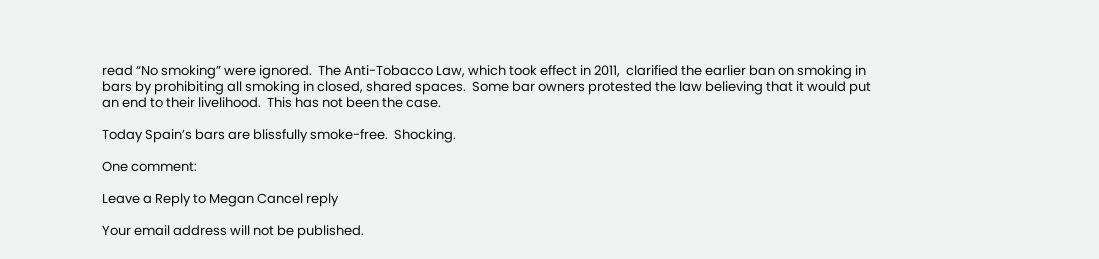read “No smoking” were ignored.  The Anti-Tobacco Law, which took effect in 2011,  clarified the earlier ban on smoking in bars by prohibiting all smoking in closed, shared spaces.  Some bar owners protested the law believing that it would put an end to their livelihood.  This has not been the case.

Today Spain’s bars are blissfully smoke-free.  Shocking.

One comment:

Leave a Reply to Megan Cancel reply

Your email address will not be published.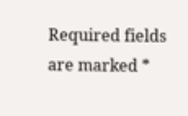Required fields are marked *